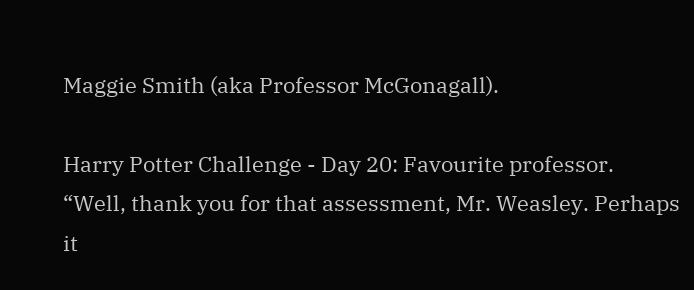Maggie Smith (aka Professor McGonagall).

Harry Potter Challenge - Day 20: Favourite professor.
“Well, thank you for that assessment, Mr. Weasley. Perhaps it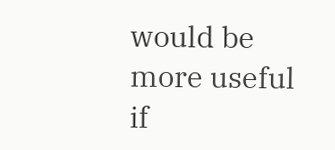would be more useful if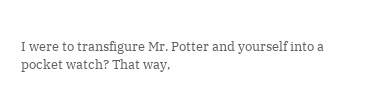I were to transfigure Mr. Potter and yourself into a pocket watch? That way,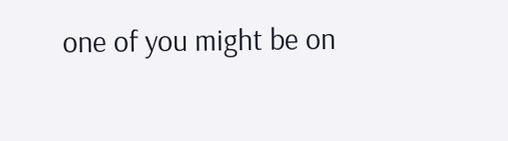one of you might be on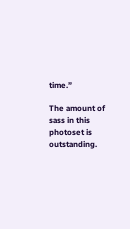time.”

The amount of sass in this photoset is outstanding.